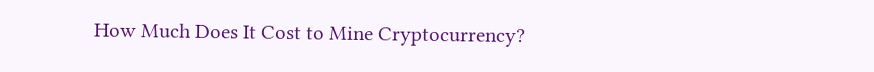How Much Does It Cost to Mine Cryptocurrency?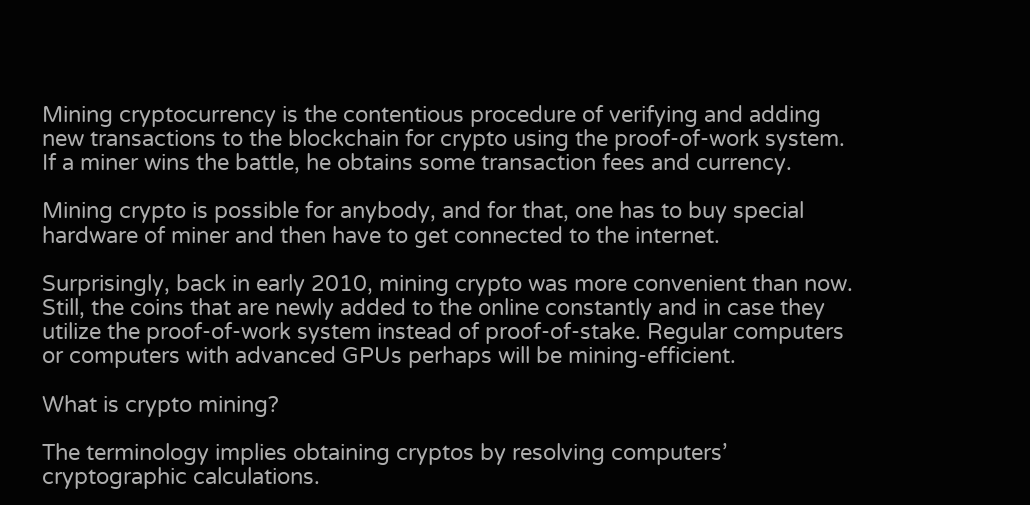Mining cryptocurrency is the contentious procedure of verifying and adding new transactions to the blockchain for crypto using the proof-of-work system. If a miner wins the battle, he obtains some transaction fees and currency.

Mining crypto is possible for anybody, and for that, one has to buy special hardware of miner and then have to get connected to the internet.

Surprisingly, back in early 2010, mining crypto was more convenient than now. Still, the coins that are newly added to the online constantly and in case they utilize the proof-of-work system instead of proof-of-stake. Regular computers or computers with advanced GPUs perhaps will be mining-efficient.

What is crypto mining?

The terminology implies obtaining cryptos by resolving computers’ cryptographic calculations.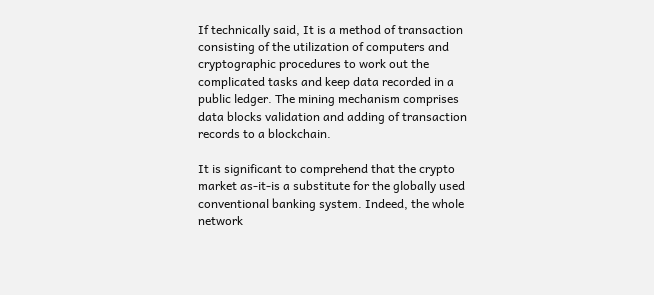If technically said, It is a method of transaction consisting of the utilization of computers and cryptographic procedures to work out the complicated tasks and keep data recorded in a public ledger. The mining mechanism comprises data blocks validation and adding of transaction records to a blockchain.

It is significant to comprehend that the crypto market as-it-is a substitute for the globally used conventional banking system. Indeed, the whole network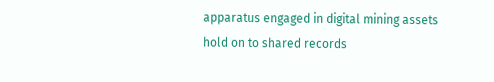apparatus engaged in digital mining assets hold on to shared records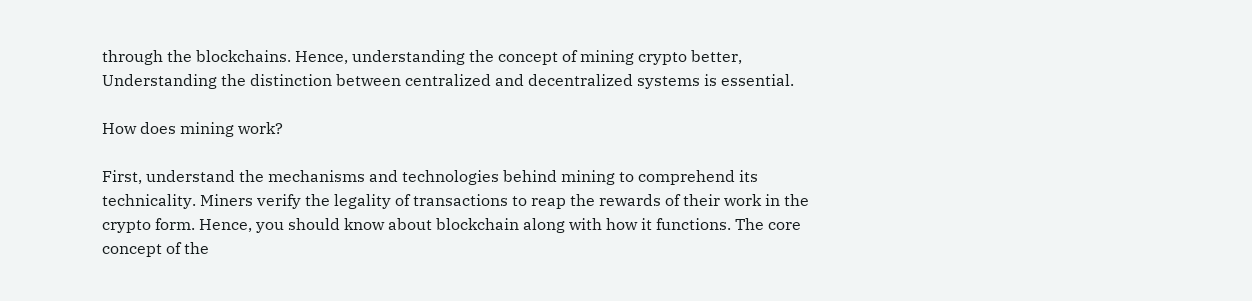through the blockchains. Hence, understanding the concept of mining crypto better, Understanding the distinction between centralized and decentralized systems is essential.

How does mining work?

First, understand the mechanisms and technologies behind mining to comprehend its technicality. Miners verify the legality of transactions to reap the rewards of their work in the crypto form. Hence, you should know about blockchain along with how it functions. The core concept of the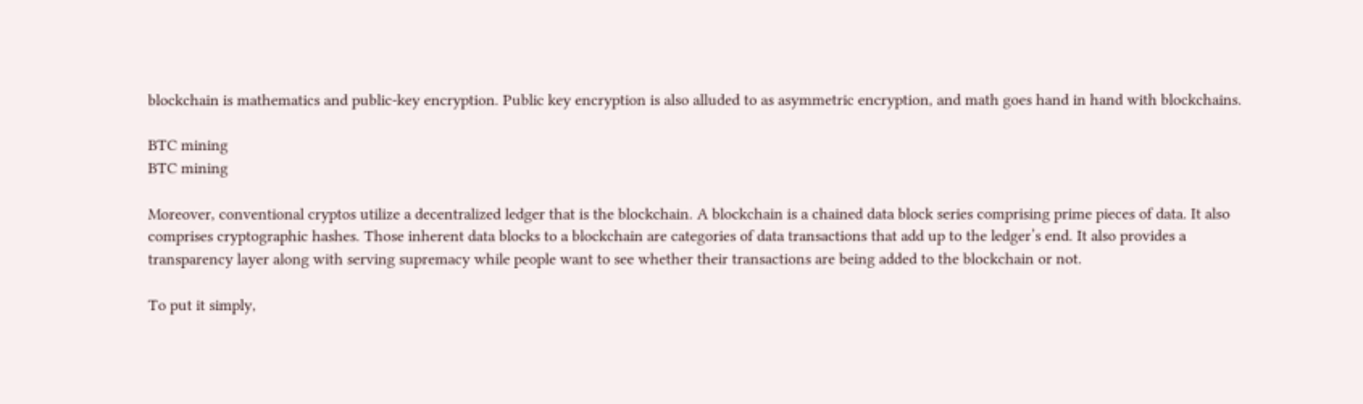blockchain is mathematics and public-key encryption. Public key encryption is also alluded to as asymmetric encryption, and math goes hand in hand with blockchains.

BTC mining
BTC mining

Moreover, conventional cryptos utilize a decentralized ledger that is the blockchain. A blockchain is a chained data block series comprising prime pieces of data. It also comprises cryptographic hashes. Those inherent data blocks to a blockchain are categories of data transactions that add up to the ledger’s end. It also provides a transparency layer along with serving supremacy while people want to see whether their transactions are being added to the blockchain or not.

To put it simply,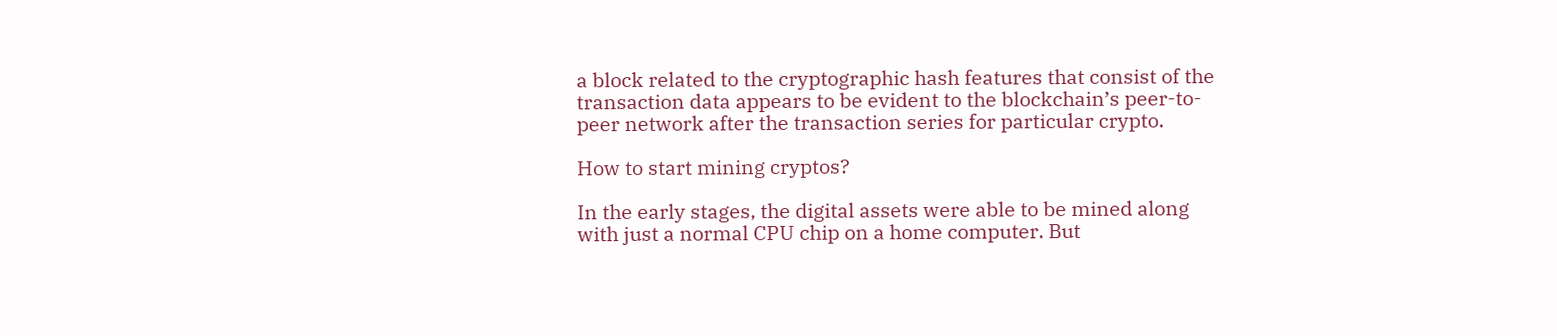a block related to the cryptographic hash features that consist of the transaction data appears to be evident to the blockchain’s peer-to-peer network after the transaction series for particular crypto.

How to start mining cryptos?

In the early stages, the digital assets were able to be mined along with just a normal CPU chip on a home computer. But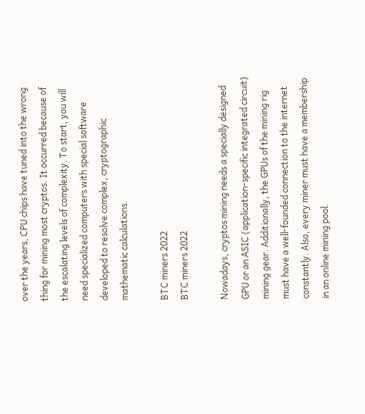over the years, CPU chips have tuned into the wrong thing for mining most cryptos. It occurred because of the escalating levels of complexity. To start, you will need specialized computers with special software developed to resolve complex, cryptographic mathematic calculations.

BTC miners 2022
BTC miners 2022

Nowadays, cryptos mining needs a specially designed GPU or an ASIC (application-specific integrated circuit) mining gear. Additionally, the GPUs of the mining rig must have a well-founded connection to the internet constantly. Also, every miner must have a membership in an online mining pool.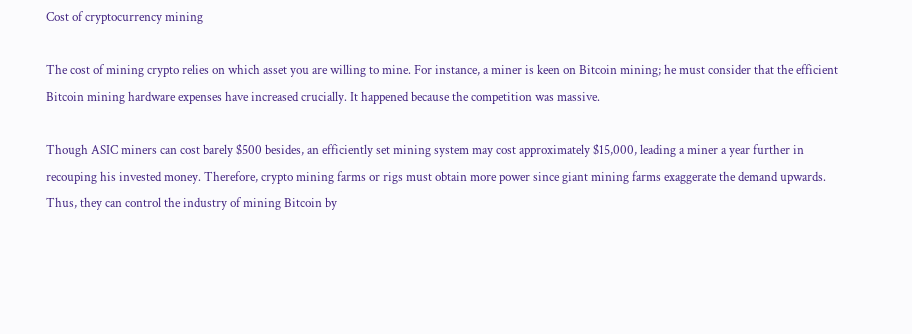Cost of cryptocurrency mining

The cost of mining crypto relies on which asset you are willing to mine. For instance, a miner is keen on Bitcoin mining; he must consider that the efficient Bitcoin mining hardware expenses have increased crucially. It happened because the competition was massive.

Though ASIC miners can cost barely $500 besides, an efficiently set mining system may cost approximately $15,000, leading a miner a year further in recouping his invested money. Therefore, crypto mining farms or rigs must obtain more power since giant mining farms exaggerate the demand upwards. Thus, they can control the industry of mining Bitcoin by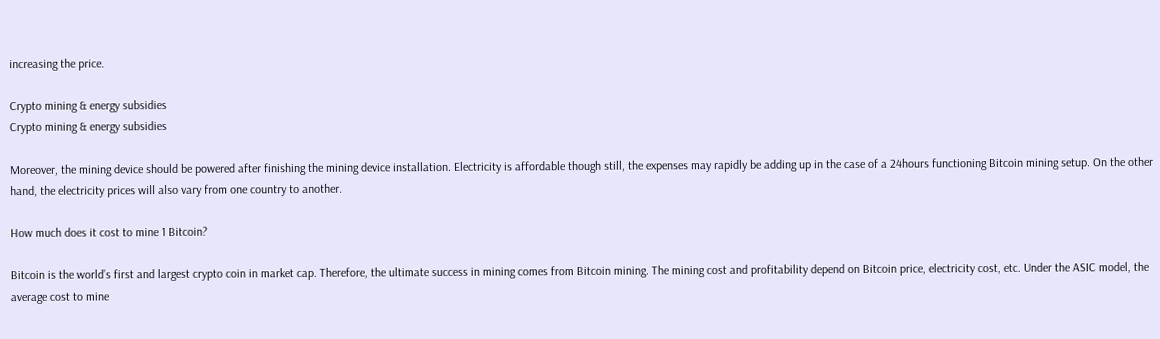increasing the price.

Crypto mining & energy subsidies
Crypto mining & energy subsidies

Moreover, the mining device should be powered after finishing the mining device installation. Electricity is affordable though still, the expenses may rapidly be adding up in the case of a 24hours functioning Bitcoin mining setup. On the other hand, the electricity prices will also vary from one country to another.

How much does it cost to mine 1 Bitcoin?

Bitcoin is the world’s first and largest crypto coin in market cap. Therefore, the ultimate success in mining comes from Bitcoin mining. The mining cost and profitability depend on Bitcoin price, electricity cost, etc. Under the ASIC model, the average cost to mine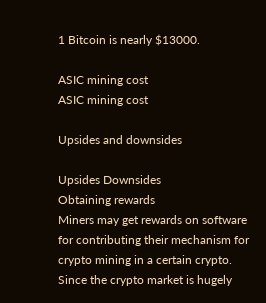1 Bitcoin is nearly $13000.

ASIC mining cost
ASIC mining cost

Upsides and downsides

Upsides Downsides
Obtaining rewards
Miners may get rewards on software for contributing their mechanism for crypto mining in a certain crypto.
Since the crypto market is hugely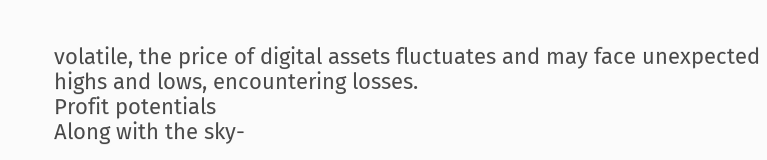volatile, the price of digital assets fluctuates and may face unexpected highs and lows, encountering losses.
Profit potentials
Along with the sky-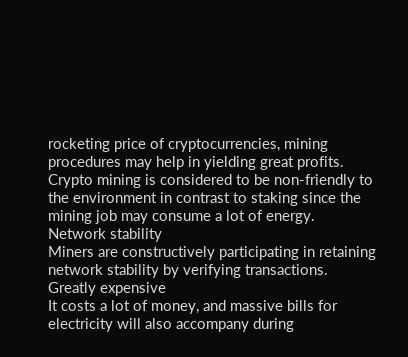rocketing price of cryptocurrencies, mining procedures may help in yielding great profits.
Crypto mining is considered to be non-friendly to the environment in contrast to staking since the mining job may consume a lot of energy.
Network stability
Miners are constructively participating in retaining network stability by verifying transactions.
Greatly expensive
It costs a lot of money, and massive bills for electricity will also accompany during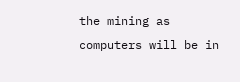the mining as computers will be in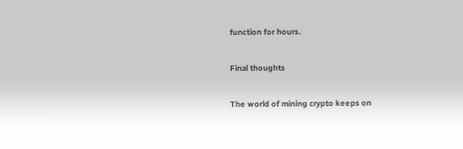function for hours.

Final thoughts

The world of mining crypto keeps on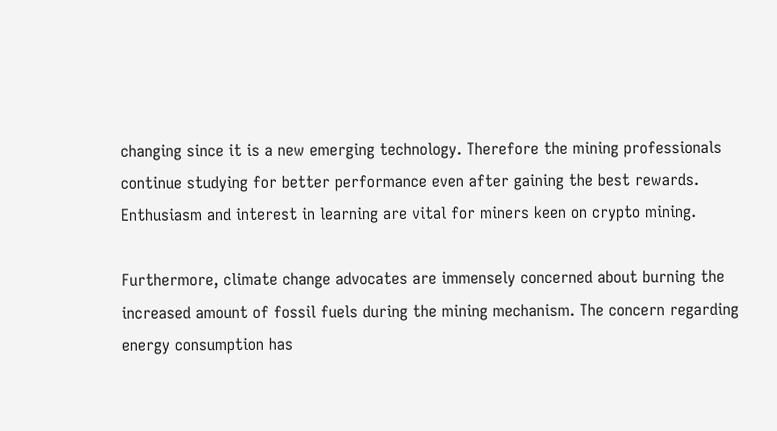changing since it is a new emerging technology. Therefore the mining professionals continue studying for better performance even after gaining the best rewards. Enthusiasm and interest in learning are vital for miners keen on crypto mining.

Furthermore, climate change advocates are immensely concerned about burning the increased amount of fossil fuels during the mining mechanism. The concern regarding energy consumption has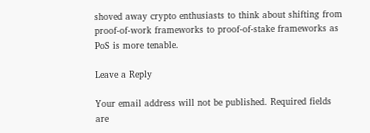shoved away crypto enthusiasts to think about shifting from proof-of-work frameworks to proof-of-stake frameworks as PoS is more tenable.

Leave a Reply

Your email address will not be published. Required fields are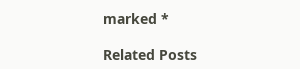marked *

Related Posts